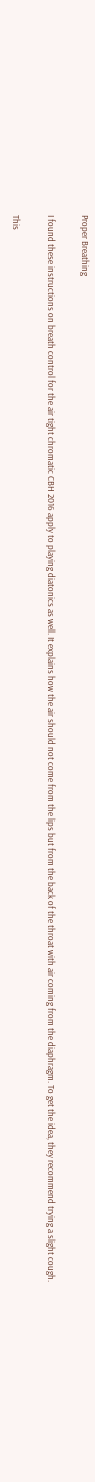Proper Breathing

I found these instructions on breath control for the air tight chromatic CBH 2016 apply to playing diatonics as well. It explains how the air should not come from the lips but from the back of the throat with air coming from the diaphragm. To get the idea, they recommend trying a slight cough.

This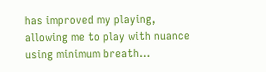has improved my playing, allowing me to play with nuance using minimum breath…